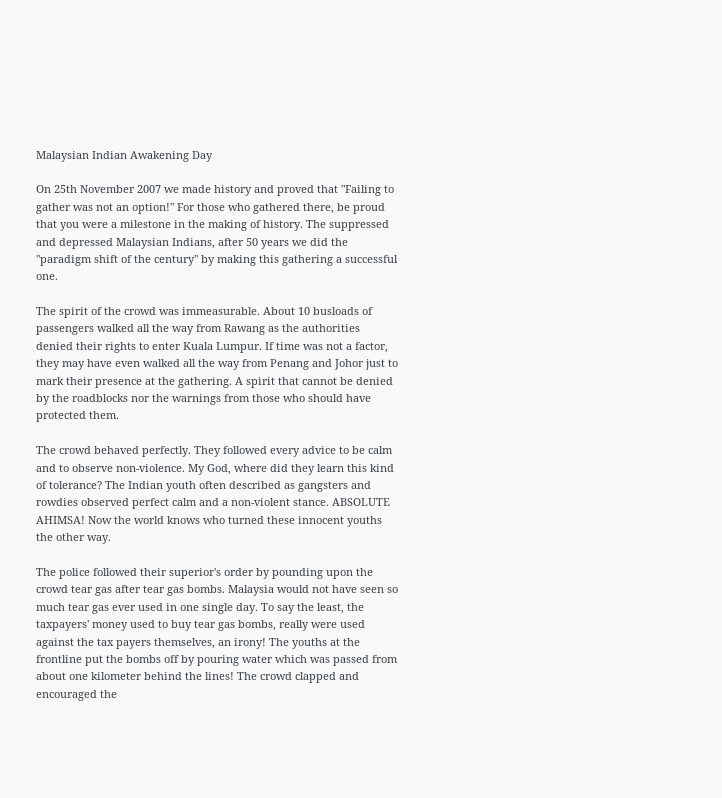Malaysian Indian Awakening Day

On 25th November 2007 we made history and proved that "Failing to gather was not an option!" For those who gathered there, be proud that you were a milestone in the making of history. The suppressed and depressed Malaysian Indians, after 50 years we did the "paradigm shift of the century" by making this gathering a successful one.

The spirit of the crowd was immeasurable. About 10 busloads of passengers walked all the way from Rawang as the authorities denied their rights to enter Kuala Lumpur. If time was not a factor, they may have even walked all the way from Penang and Johor just to mark their presence at the gathering. A spirit that cannot be denied by the roadblocks nor the warnings from those who should have protected them.

The crowd behaved perfectly. They followed every advice to be calm and to observe non-violence. My God, where did they learn this kind of tolerance? The Indian youth often described as gangsters and rowdies observed perfect calm and a non-violent stance. ABSOLUTE AHIMSA! Now the world knows who turned these innocent youths the other way.

The police followed their superior's order by pounding upon the crowd tear gas after tear gas bombs. Malaysia would not have seen so much tear gas ever used in one single day. To say the least, the taxpayers' money used to buy tear gas bombs, really were used against the tax payers themselves, an irony! The youths at the frontline put the bombs off by pouring water which was passed from about one kilometer behind the lines! The crowd clapped and encouraged the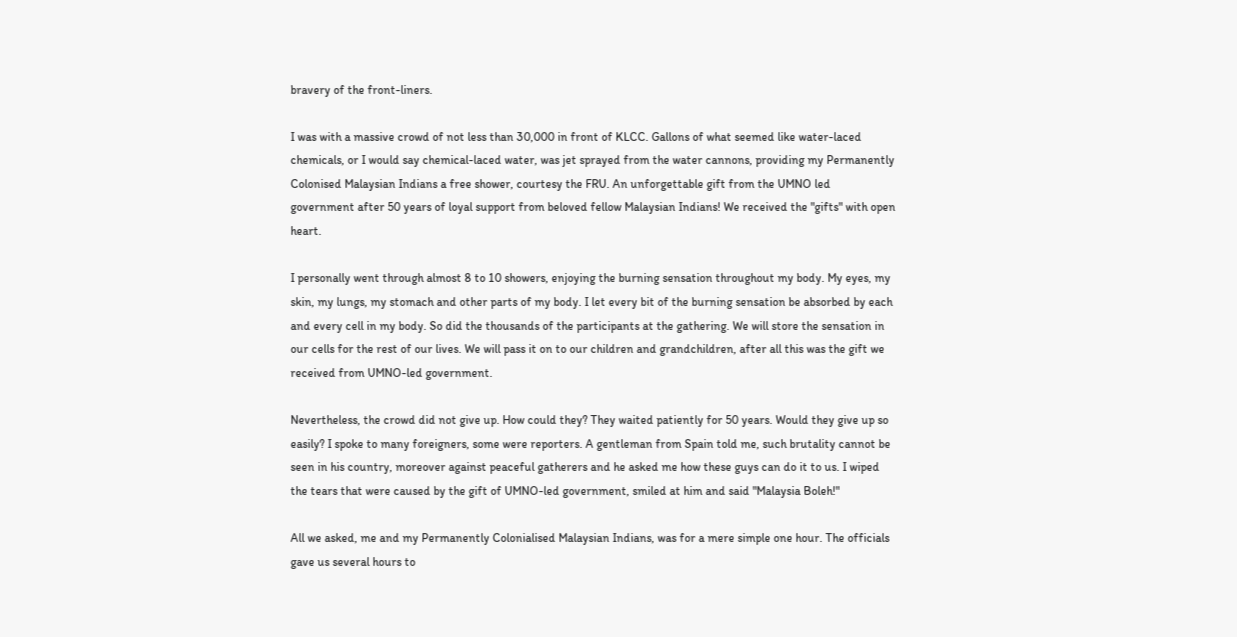bravery of the front-liners.

I was with a massive crowd of not less than 30,000 in front of KLCC. Gallons of what seemed like water-laced chemicals, or I would say chemical-laced water, was jet sprayed from the water cannons, providing my Permanently Colonised Malaysian Indians a free shower, courtesy the FRU. An unforgettable gift from the UMNO led government after 50 years of loyal support from beloved fellow Malaysian Indians! We received the "gifts" with open heart.

I personally went through almost 8 to 10 showers, enjoying the burning sensation throughout my body. My eyes, my skin, my lungs, my stomach and other parts of my body. I let every bit of the burning sensation be absorbed by each and every cell in my body. So did the thousands of the participants at the gathering. We will store the sensation in our cells for the rest of our lives. We will pass it on to our children and grandchildren, after all this was the gift we received from UMNO-led government.

Nevertheless, the crowd did not give up. How could they? They waited patiently for 50 years. Would they give up so easily? I spoke to many foreigners, some were reporters. A gentleman from Spain told me, such brutality cannot be seen in his country, moreover against peaceful gatherers and he asked me how these guys can do it to us. I wiped the tears that were caused by the gift of UMNO-led government, smiled at him and said "Malaysia Boleh!"

All we asked, me and my Permanently Colonialised Malaysian Indians, was for a mere simple one hour. The officials gave us several hours to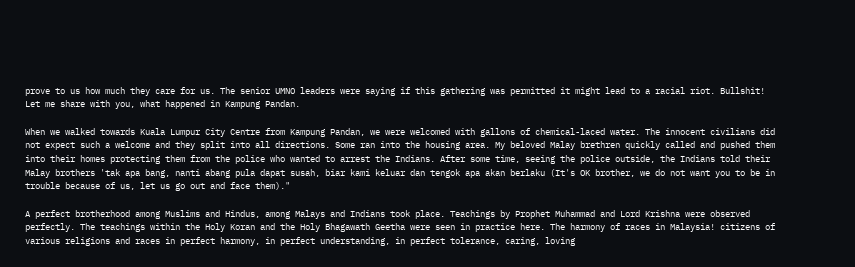prove to us how much they care for us. The senior UMNO leaders were saying if this gathering was permitted it might lead to a racial riot. Bullshit! Let me share with you, what happened in Kampung Pandan.

When we walked towards Kuala Lumpur City Centre from Kampung Pandan, we were welcomed with gallons of chemical-laced water. The innocent civilians did not expect such a welcome and they split into all directions. Some ran into the housing area. My beloved Malay brethren quickly called and pushed them into their homes protecting them from the police who wanted to arrest the Indians. After some time, seeing the police outside, the Indians told their Malay brothers 'tak apa bang, nanti abang pula dapat susah, biar kami keluar dan tengok apa akan berlaku (It's OK brother, we do not want you to be in trouble because of us, let us go out and face them)."

A perfect brotherhood among Muslims and Hindus, among Malays and Indians took place. Teachings by Prophet Muhammad and Lord Krishna were observed perfectly. The teachings within the Holy Koran and the Holy Bhagawath Geetha were seen in practice here. The harmony of races in Malaysia! citizens of various religions and races in perfect harmony, in perfect understanding, in perfect tolerance, caring, loving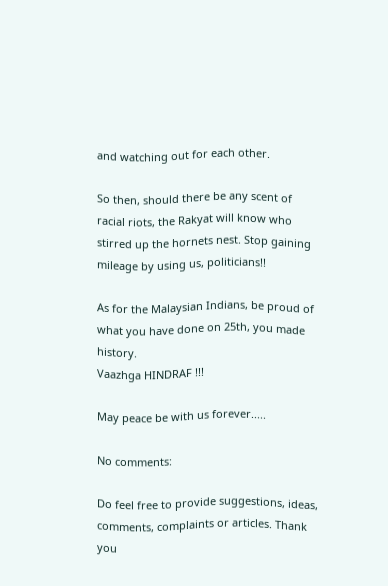and watching out for each other.

So then, should there be any scent of racial riots, the Rakyat will know who stirred up the hornets nest. Stop gaining mileage by using us, politicians!!

As for the Malaysian Indians, be proud of what you have done on 25th, you made history.
Vaazhga HINDRAF !!!

May peace be with us forever.....

No comments:

Do feel free to provide suggestions, ideas, comments, complaints or articles. Thank you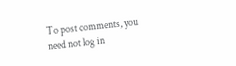To post comments, you need not log in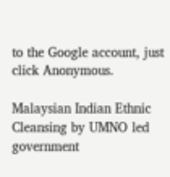to the Google account, just click Anonymous.

Malaysian Indian Ethnic Cleansing by UMNO led government